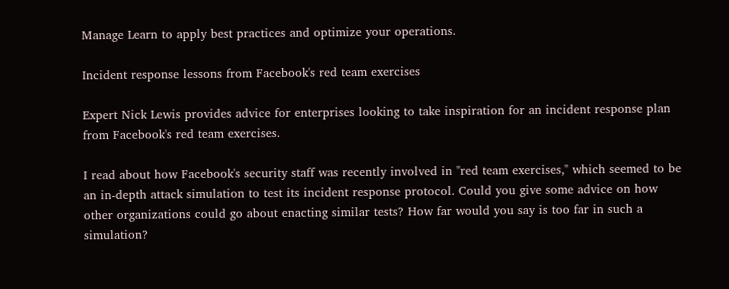Manage Learn to apply best practices and optimize your operations.

Incident response lessons from Facebook's red team exercises

Expert Nick Lewis provides advice for enterprises looking to take inspiration for an incident response plan from Facebook's red team exercises.

I read about how Facebook's security staff was recently involved in "red team exercises," which seemed to be an in-depth attack simulation to test its incident response protocol. Could you give some advice on how other organizations could go about enacting similar tests? How far would you say is too far in such a simulation?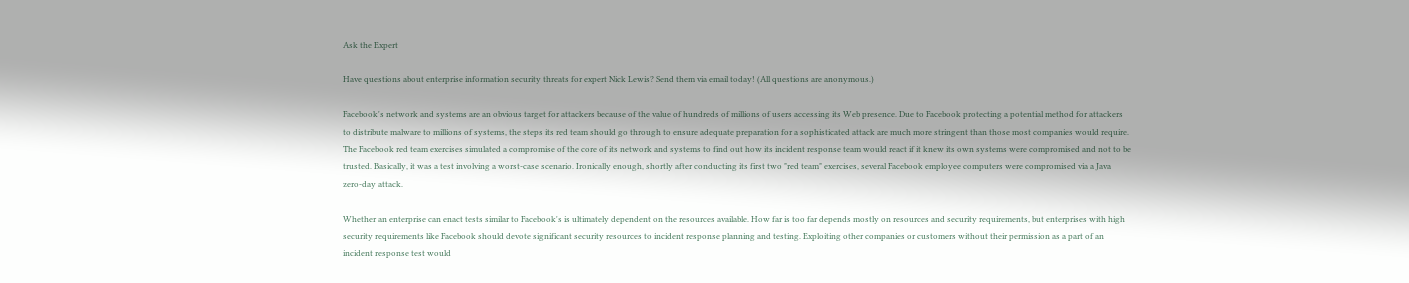Ask the Expert

Have questions about enterprise information security threats for expert Nick Lewis? Send them via email today! (All questions are anonymous.)

Facebook's network and systems are an obvious target for attackers because of the value of hundreds of millions of users accessing its Web presence. Due to Facebook protecting a potential method for attackers to distribute malware to millions of systems, the steps its red team should go through to ensure adequate preparation for a sophisticated attack are much more stringent than those most companies would require. The Facebook red team exercises simulated a compromise of the core of its network and systems to find out how its incident response team would react if it knew its own systems were compromised and not to be trusted. Basically, it was a test involving a worst-case scenario. Ironically enough, shortly after conducting its first two "red team" exercises, several Facebook employee computers were compromised via a Java zero-day attack.

Whether an enterprise can enact tests similar to Facebook's is ultimately dependent on the resources available. How far is too far depends mostly on resources and security requirements, but enterprises with high security requirements like Facebook should devote significant security resources to incident response planning and testing. Exploiting other companies or customers without their permission as a part of an incident response test would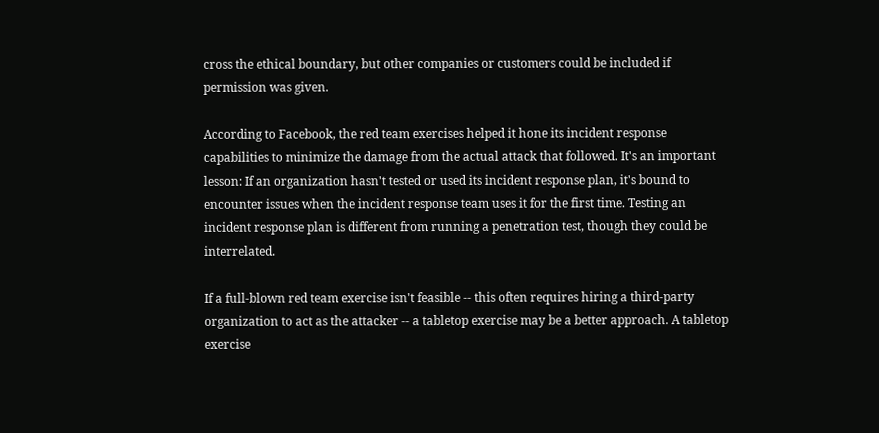cross the ethical boundary, but other companies or customers could be included if permission was given.

According to Facebook, the red team exercises helped it hone its incident response capabilities to minimize the damage from the actual attack that followed. It's an important lesson: If an organization hasn't tested or used its incident response plan, it's bound to encounter issues when the incident response team uses it for the first time. Testing an incident response plan is different from running a penetration test, though they could be interrelated.

If a full-blown red team exercise isn't feasible -- this often requires hiring a third-party organization to act as the attacker -- a tabletop exercise may be a better approach. A tabletop exercise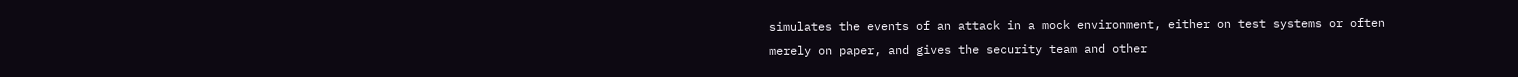simulates the events of an attack in a mock environment, either on test systems or often merely on paper, and gives the security team and other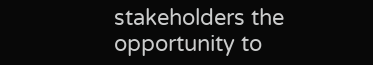stakeholders the opportunity to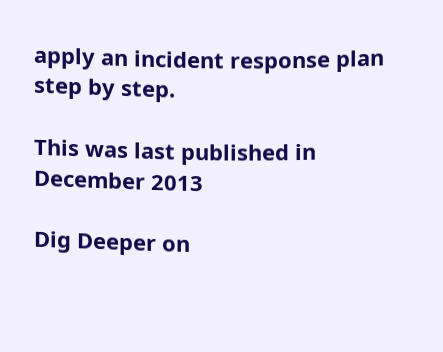apply an incident response plan step by step.

This was last published in December 2013

Dig Deeper on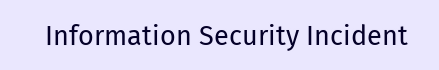Information Security Incident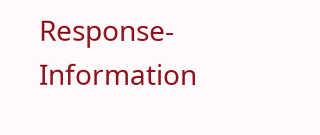Response-Information